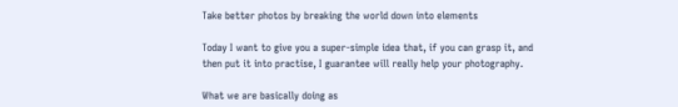Take better photos by breaking the world down into elements

Today I want to give you a super-simple idea that, if you can grasp it, and then put it into practise, I guarantee will really help your photography.

What we are basically doing as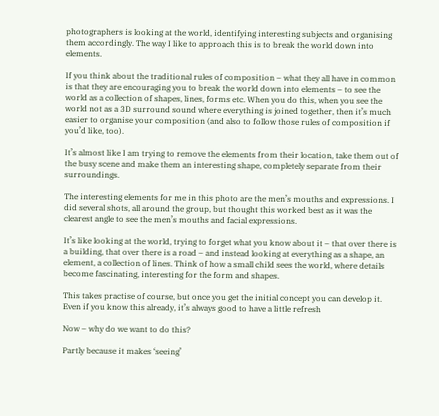photographers is looking at the world, identifying interesting subjects and organising them accordingly. The way I like to approach this is to break the world down into elements.

If you think about the traditional rules of composition – what they all have in common is that they are encouraging you to break the world down into elements – to see the world as a collection of shapes, lines, forms etc. When you do this, when you see the world not as a 3D surround sound where everything is joined together, then it’s much easier to organise your composition (and also to follow those rules of composition if you’d like, too).

It’s almost like I am trying to remove the elements from their location, take them out of the busy scene and make them an interesting shape, completely separate from their surroundings.

The interesting elements for me in this photo are the men’s mouths and expressions. I did several shots, all around the group, but thought this worked best as it was the clearest angle to see the men’s mouths and facial expressions.

It’s like looking at the world, trying to forget what you know about it – that over there is a building, that over there is a road – and instead looking at everything as a shape, an element, a collection of lines. Think of how a small child sees the world, where details become fascinating, interesting for the form and shapes.

This takes practise of course, but once you get the initial concept you can develop it. Even if you know this already, it’s always good to have a little refresh

Now – why do we want to do this?

Partly because it makes ‘seeing’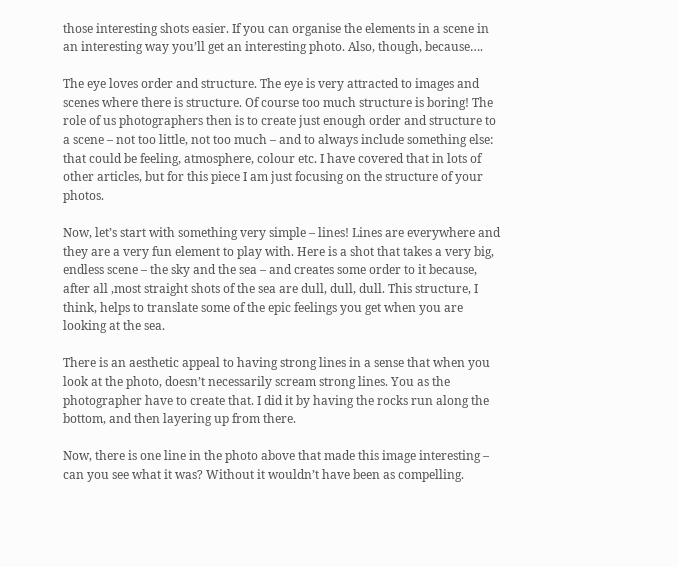those interesting shots easier. If you can organise the elements in a scene in an interesting way you’ll get an interesting photo. Also, though, because….

The eye loves order and structure. The eye is very attracted to images and scenes where there is structure. Of course too much structure is boring! The role of us photographers then is to create just enough order and structure to a scene – not too little, not too much – and to always include something else: that could be feeling, atmosphere, colour etc. I have covered that in lots of other articles, but for this piece I am just focusing on the structure of your photos.

Now, let’s start with something very simple – lines! Lines are everywhere and they are a very fun element to play with. Here is a shot that takes a very big, endless scene – the sky and the sea – and creates some order to it because, after all ,most straight shots of the sea are dull, dull, dull. This structure, I think, helps to translate some of the epic feelings you get when you are looking at the sea.

There is an aesthetic appeal to having strong lines in a sense that when you look at the photo, doesn’t necessarily scream strong lines. You as the photographer have to create that. I did it by having the rocks run along the bottom, and then layering up from there.

Now, there is one line in the photo above that made this image interesting – can you see what it was? Without it wouldn’t have been as compelling.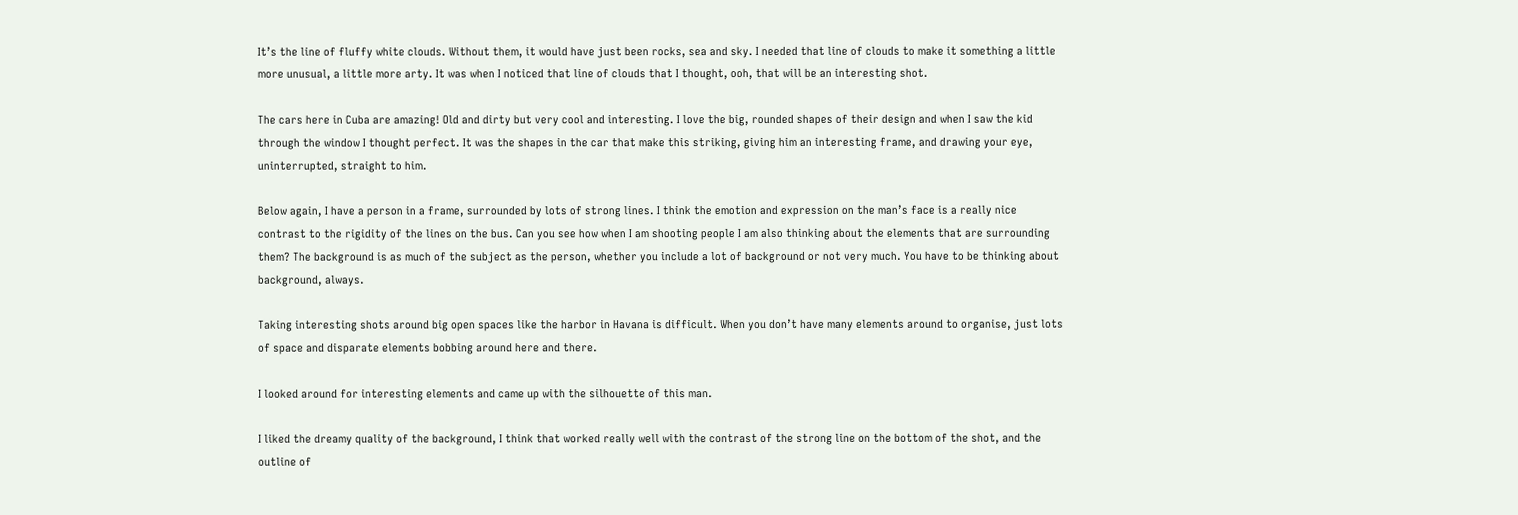It’s the line of fluffy white clouds. Without them, it would have just been rocks, sea and sky. I needed that line of clouds to make it something a little more unusual, a little more arty. It was when I noticed that line of clouds that I thought, ooh, that will be an interesting shot.

The cars here in Cuba are amazing! Old and dirty but very cool and interesting. I love the big, rounded shapes of their design and when I saw the kid through the window I thought perfect. It was the shapes in the car that make this striking, giving him an interesting frame, and drawing your eye, uninterrupted, straight to him.

Below again, I have a person in a frame, surrounded by lots of strong lines. I think the emotion and expression on the man’s face is a really nice contrast to the rigidity of the lines on the bus. Can you see how when I am shooting people I am also thinking about the elements that are surrounding them? The background is as much of the subject as the person, whether you include a lot of background or not very much. You have to be thinking about background, always.

Taking interesting shots around big open spaces like the harbor in Havana is difficult. When you don’t have many elements around to organise, just lots of space and disparate elements bobbing around here and there.

I looked around for interesting elements and came up with the silhouette of this man.

I liked the dreamy quality of the background, I think that worked really well with the contrast of the strong line on the bottom of the shot, and the outline of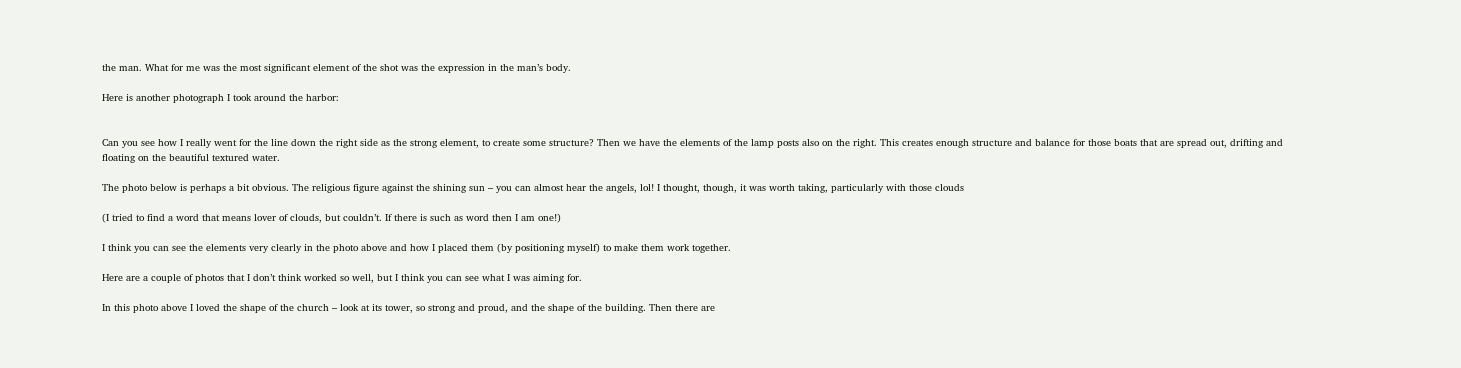the man. What for me was the most significant element of the shot was the expression in the man’s body.

Here is another photograph I took around the harbor:


Can you see how I really went for the line down the right side as the strong element, to create some structure? Then we have the elements of the lamp posts also on the right. This creates enough structure and balance for those boats that are spread out, drifting and floating on the beautiful textured water.

The photo below is perhaps a bit obvious. The religious figure against the shining sun – you can almost hear the angels, lol! I thought, though, it was worth taking, particularly with those clouds

(I tried to find a word that means lover of clouds, but couldn’t. If there is such as word then I am one!)

I think you can see the elements very clearly in the photo above and how I placed them (by positioning myself) to make them work together.

Here are a couple of photos that I don’t think worked so well, but I think you can see what I was aiming for.

In this photo above I loved the shape of the church – look at its tower, so strong and proud, and the shape of the building. Then there are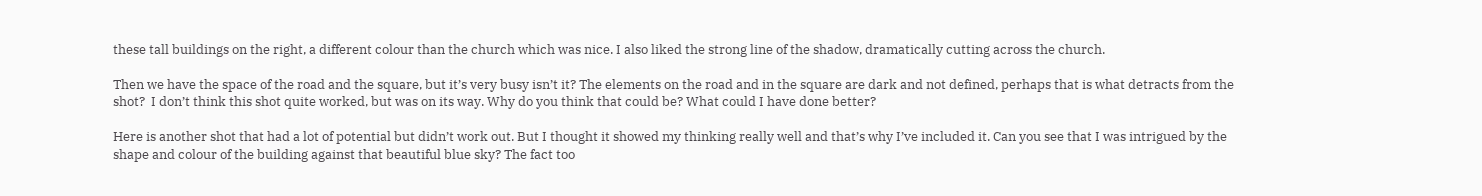these tall buildings on the right, a different colour than the church which was nice. I also liked the strong line of the shadow, dramatically cutting across the church.

Then we have the space of the road and the square, but it’s very busy isn’t it? The elements on the road and in the square are dark and not defined, perhaps that is what detracts from the shot?  I don’t think this shot quite worked, but was on its way. Why do you think that could be? What could I have done better?

Here is another shot that had a lot of potential but didn’t work out. But I thought it showed my thinking really well and that’s why I’ve included it. Can you see that I was intrigued by the shape and colour of the building against that beautiful blue sky? The fact too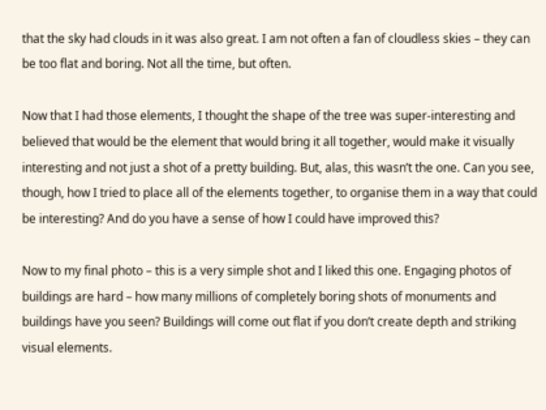that the sky had clouds in it was also great. I am not often a fan of cloudless skies – they can be too flat and boring. Not all the time, but often.

Now that I had those elements, I thought the shape of the tree was super-interesting and believed that would be the element that would bring it all together, would make it visually interesting and not just a shot of a pretty building. But, alas, this wasn’t the one. Can you see, though, how I tried to place all of the elements together, to organise them in a way that could be interesting? And do you have a sense of how I could have improved this?

Now to my final photo – this is a very simple shot and I liked this one. Engaging photos of buildings are hard – how many millions of completely boring shots of monuments and buildings have you seen? Buildings will come out flat if you don’t create depth and striking visual elements.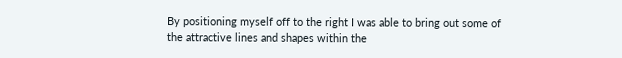By positioning myself off to the right I was able to bring out some of the attractive lines and shapes within the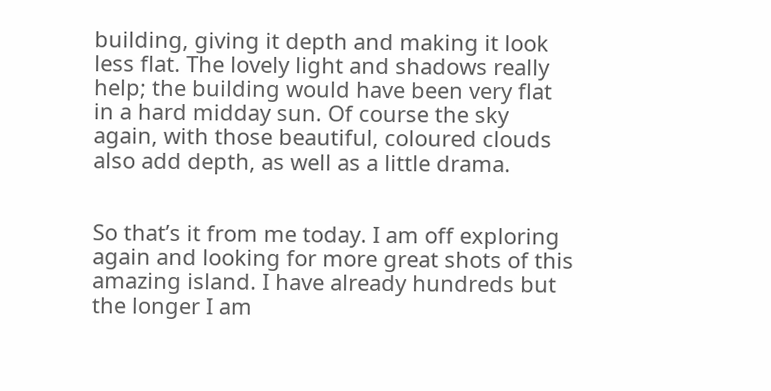building, giving it depth and making it look less flat. The lovely light and shadows really help; the building would have been very flat in a hard midday sun. Of course the sky again, with those beautiful, coloured clouds also add depth, as well as a little drama.


So that’s it from me today. I am off exploring again and looking for more great shots of this amazing island. I have already hundreds but the longer I am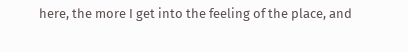here, the more I get into the feeling of the place, and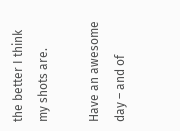the better I think my shots are.

Have an awesome day – and of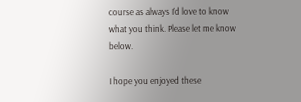course as always I’d love to know what you think. Please let me know below.

I hope you enjoyed these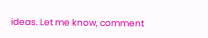ideas. Let me know, comment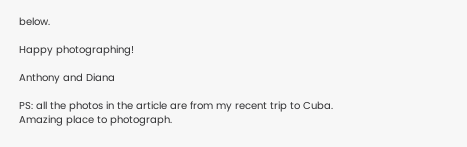below.

Happy photographing!

Anthony and Diana

PS: all the photos in the article are from my recent trip to Cuba. Amazing place to photograph.